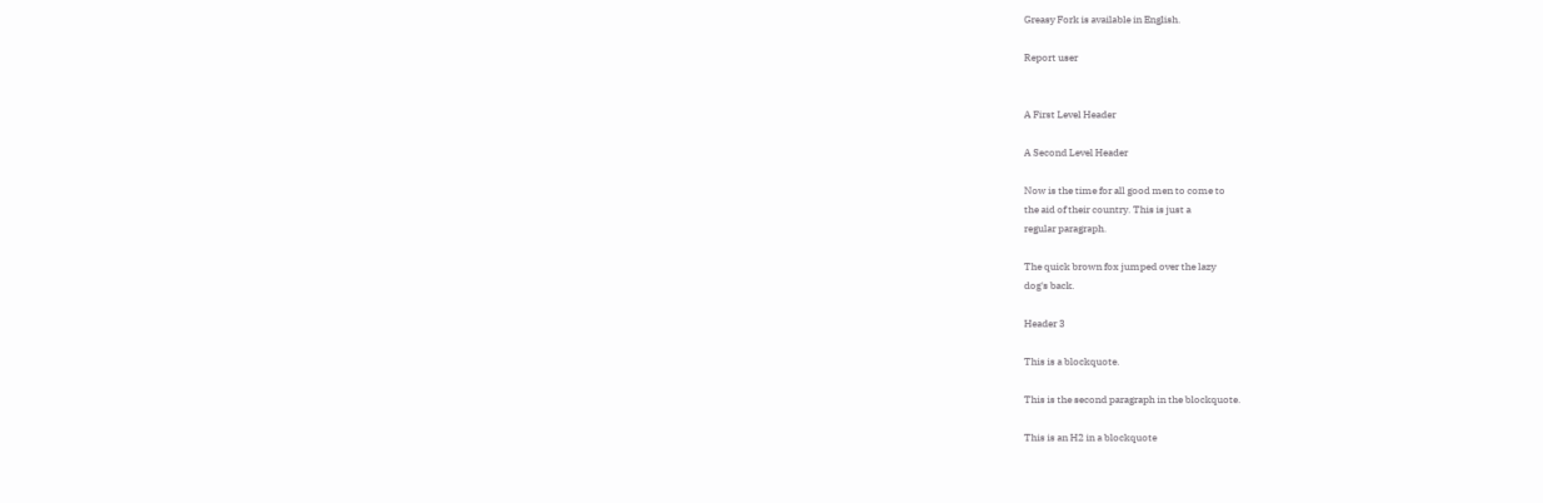Greasy Fork is available in English.

Report user


A First Level Header

A Second Level Header

Now is the time for all good men to come to
the aid of their country. This is just a
regular paragraph.

The quick brown fox jumped over the lazy
dog's back.

Header 3

This is a blockquote.

This is the second paragraph in the blockquote.

This is an H2 in a blockquote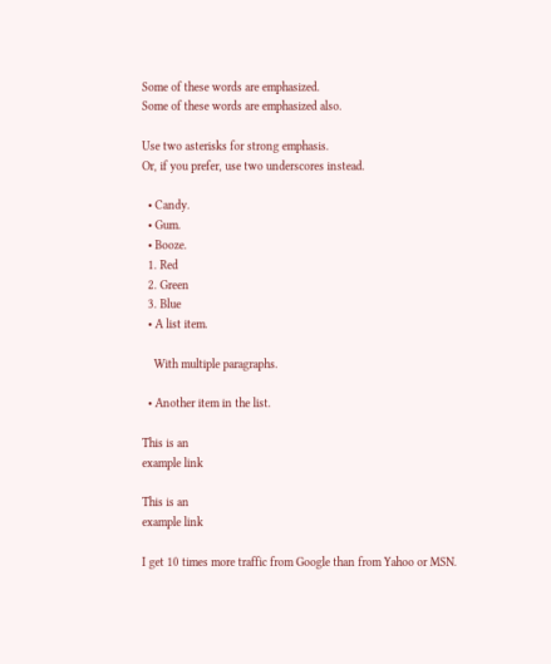Some of these words are emphasized.
Some of these words are emphasized also.

Use two asterisks for strong emphasis.
Or, if you prefer, use two underscores instead.

  • Candy.
  • Gum.
  • Booze.
  1. Red
  2. Green
  3. Blue
  • A list item.

    With multiple paragraphs.

  • Another item in the list.

This is an
example link

This is an
example link

I get 10 times more traffic from Google than from Yahoo or MSN.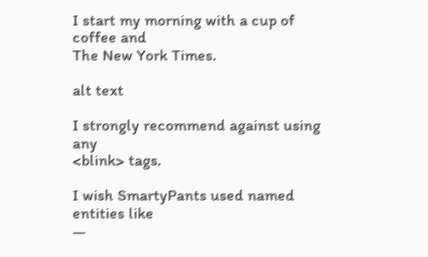I start my morning with a cup of coffee and
The New York Times.

alt text

I strongly recommend against using any
<blink> tags.

I wish SmartyPants used named entities like
—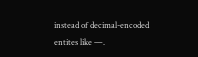instead of decimal-encoded
entites like —.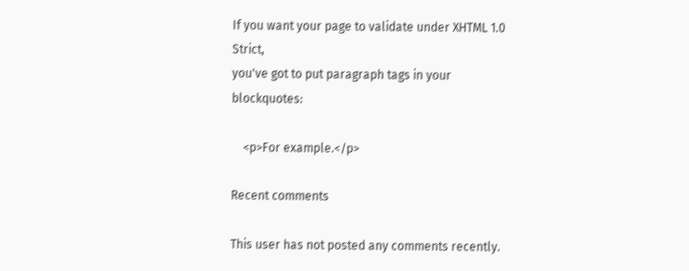If you want your page to validate under XHTML 1.0 Strict,
you've got to put paragraph tags in your blockquotes:

    <p>For example.</p>

Recent comments

This user has not posted any comments recently.